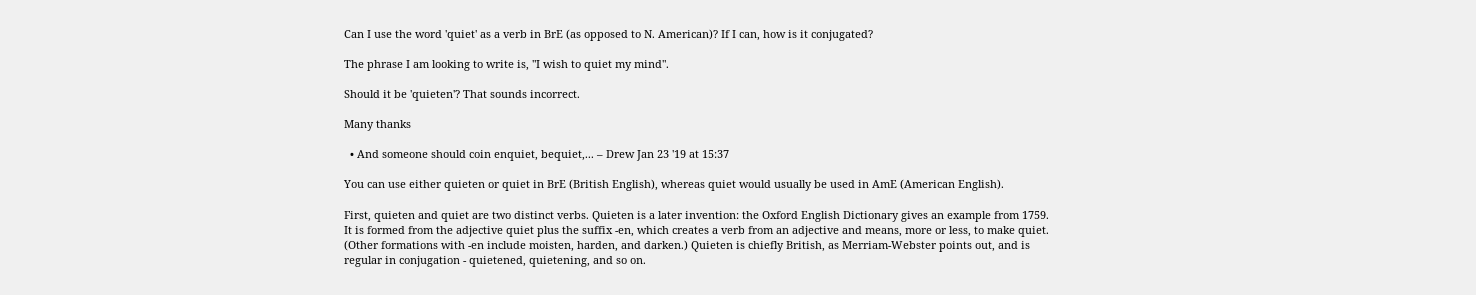Can I use the word 'quiet' as a verb in BrE (as opposed to N. American)? If I can, how is it conjugated?

The phrase I am looking to write is, "I wish to quiet my mind".

Should it be 'quieten'? That sounds incorrect.

Many thanks

  • And someone should coin enquiet, bequiet,... – Drew Jan 23 '19 at 15:37

You can use either quieten or quiet in BrE (British English), whereas quiet would usually be used in AmE (American English).

First, quieten and quiet are two distinct verbs. Quieten is a later invention: the Oxford English Dictionary gives an example from 1759. It is formed from the adjective quiet plus the suffix -en, which creates a verb from an adjective and means, more or less, to make quiet. (Other formations with -en include moisten, harden, and darken.) Quieten is chiefly British, as Merriam-Webster points out, and is regular in conjugation - quietened, quietening, and so on.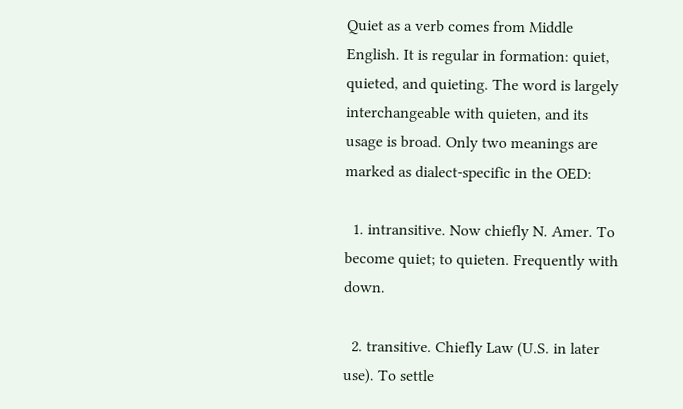Quiet as a verb comes from Middle English. It is regular in formation: quiet, quieted, and quieting. The word is largely interchangeable with quieten, and its usage is broad. Only two meanings are marked as dialect-specific in the OED:

  1. intransitive. Now chiefly N. Amer. To become quiet; to quieten. Frequently with down.

  2. transitive. Chiefly Law (U.S. in later use). To settle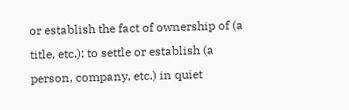or establish the fact of ownership of (a title, etc.); to settle or establish (a person, company, etc.) in quiet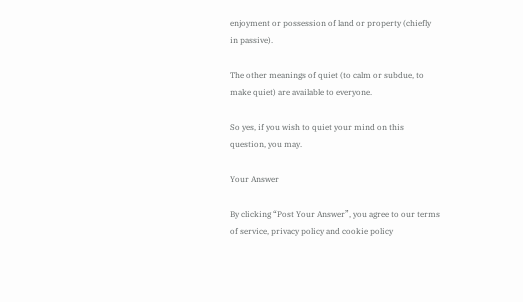enjoyment or possession of land or property (chiefly in passive).

The other meanings of quiet (to calm or subdue, to make quiet) are available to everyone.

So yes, if you wish to quiet your mind on this question, you may.

Your Answer

By clicking “Post Your Answer”, you agree to our terms of service, privacy policy and cookie policy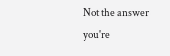Not the answer you're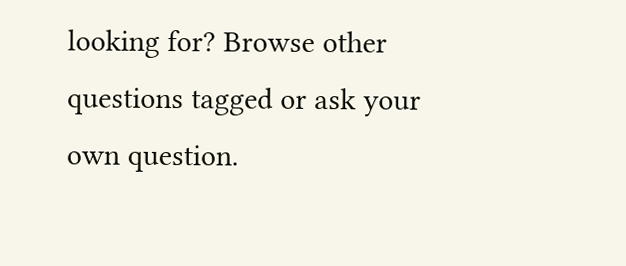looking for? Browse other questions tagged or ask your own question.